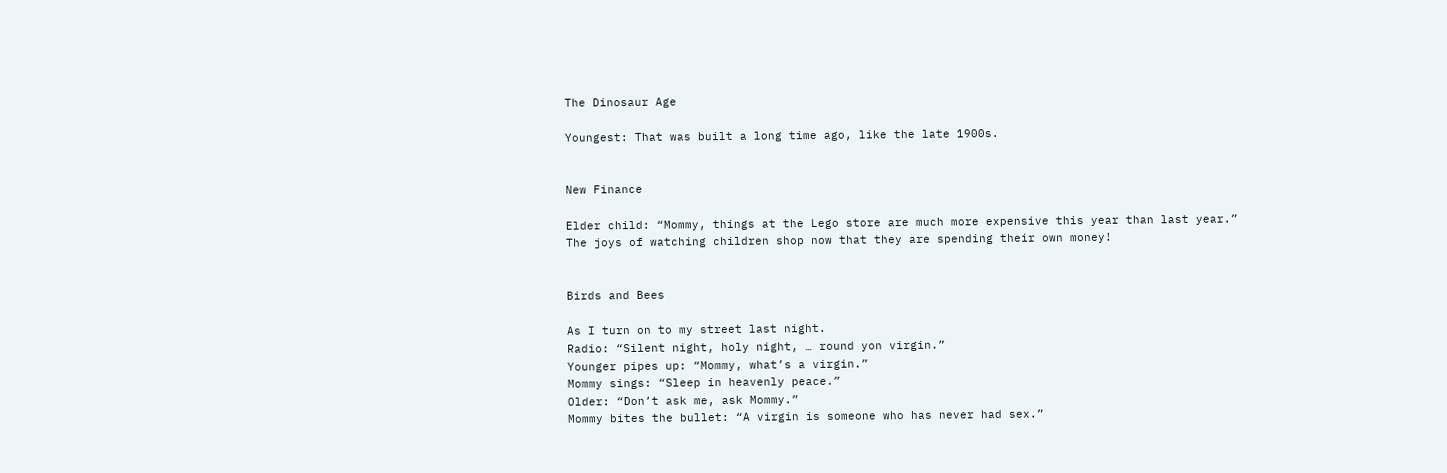The Dinosaur Age

Youngest: That was built a long time ago, like the late 1900s.


New Finance

Elder child: “Mommy, things at the Lego store are much more expensive this year than last year.”
The joys of watching children shop now that they are spending their own money!


Birds and Bees

As I turn on to my street last night.
Radio: “Silent night, holy night, … round yon virgin.”
Younger pipes up: “Mommy, what’s a virgin.”
Mommy sings: “Sleep in heavenly peace.”
Older: “Don’t ask me, ask Mommy.”
Mommy bites the bullet: “A virgin is someone who has never had sex.”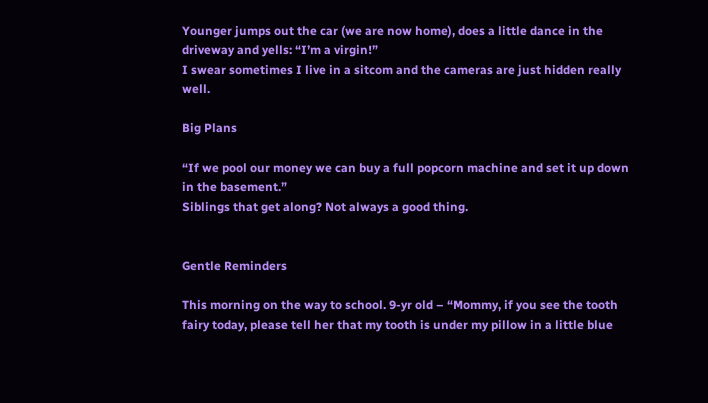Younger jumps out the car (we are now home), does a little dance in the driveway and yells: “I’m a virgin!”
I swear sometimes I live in a sitcom and the cameras are just hidden really well.

Big Plans

“If we pool our money we can buy a full popcorn machine and set it up down in the basement.”
Siblings that get along? Not always a good thing.


Gentle Reminders

This morning on the way to school. 9-yr old – “Mommy, if you see the tooth fairy today, please tell her that my tooth is under my pillow in a little blue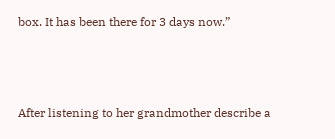box. It has been there for 3 days now.”



After listening to her grandmother describe a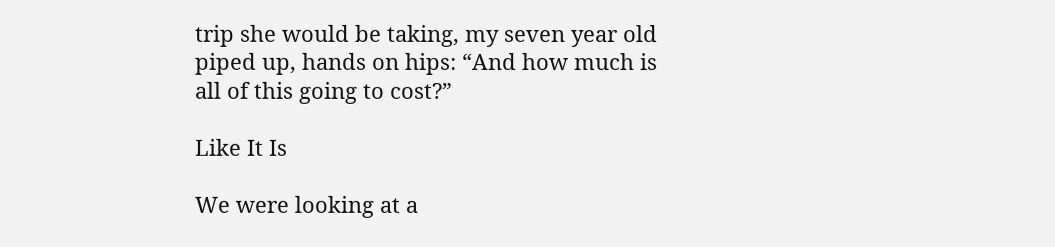trip she would be taking, my seven year old piped up, hands on hips: “And how much is all of this going to cost?”

Like It Is

We were looking at a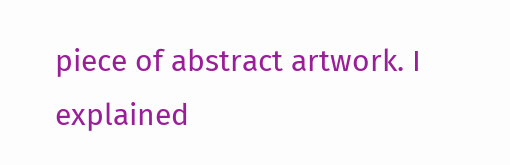piece of abstract artwork. I explained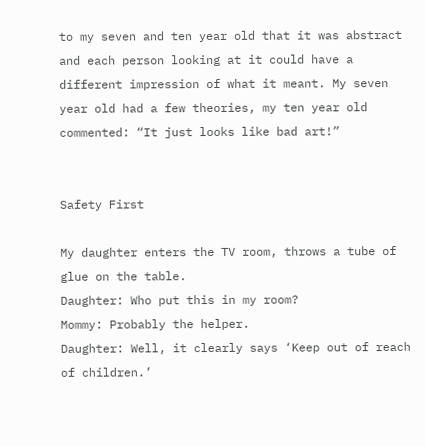to my seven and ten year old that it was abstract and each person looking at it could have a different impression of what it meant. My seven year old had a few theories, my ten year old commented: “It just looks like bad art!”


Safety First

My daughter enters the TV room, throws a tube of glue on the table.
Daughter: Who put this in my room?
Mommy: Probably the helper.
Daughter: Well, it clearly says ‘Keep out of reach of children.’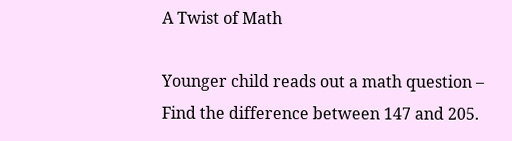A Twist of Math

Younger child reads out a math question – Find the difference between 147 and 205.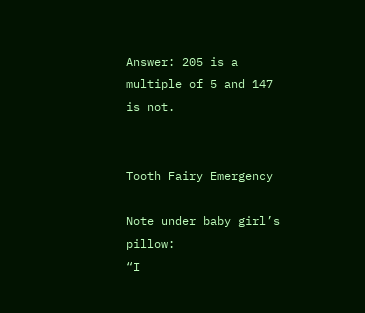Answer: 205 is a multiple of 5 and 147 is not.


Tooth Fairy Emergency

Note under baby girl’s pillow:
“I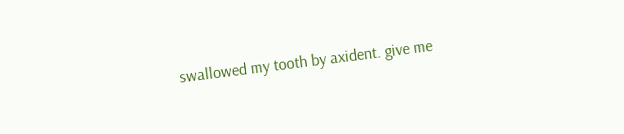swallowed my tooth by axident. give me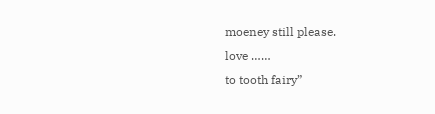moeney still please.
love ……
to tooth fairy”